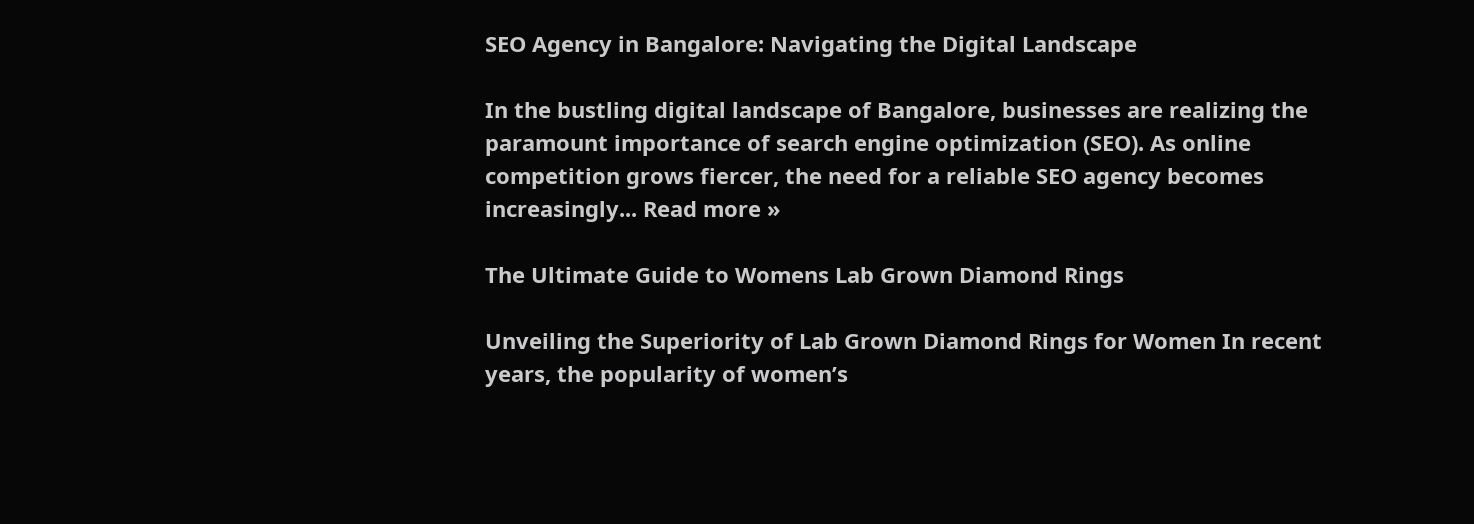SEO Agency in Bangalore: Navigating the Digital Landscape

In the bustling digital landscape of Bangalore, businesses are realizing the paramount importance of search engine optimization (SEO). As online competition grows fiercer, the need for a reliable SEO agency becomes increasingly... Read more »

The Ultimate Guide to Womens Lab Grown Diamond Rings

Unveiling the Superiority of Lab Grown Diamond Rings for Women In recent years, the popularity of women’s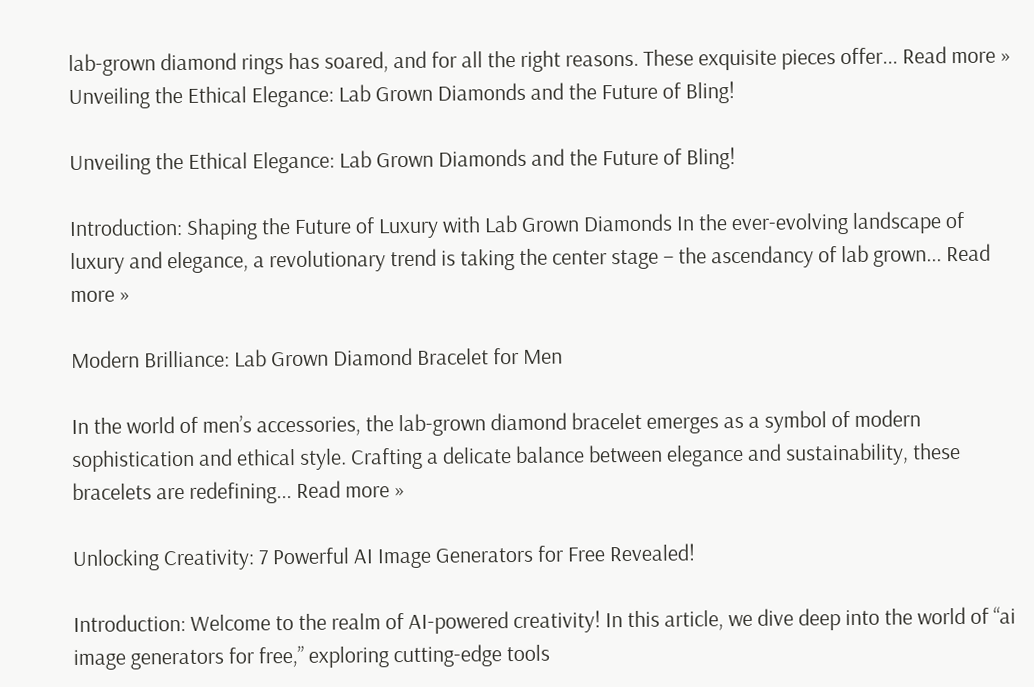lab-grown diamond rings has soared, and for all the right reasons. These exquisite pieces offer... Read more »
Unveiling the Ethical Elegance: Lab Grown Diamonds and the Future of Bling!

Unveiling the Ethical Elegance: Lab Grown Diamonds and the Future of Bling!

Introduction: Shaping the Future of Luxury with Lab Grown Diamonds In the ever-evolving landscape of luxury and elegance, a revolutionary trend is taking the center stage – the ascendancy of lab grown... Read more »

Modern Brilliance: Lab Grown Diamond Bracelet for Men

In the world of men’s accessories, the lab-grown diamond bracelet emerges as a symbol of modern sophistication and ethical style. Crafting a delicate balance between elegance and sustainability, these bracelets are redefining... Read more »

Unlocking Creativity: 7 Powerful AI Image Generators for Free Revealed!

Introduction: Welcome to the realm of AI-powered creativity! In this article, we dive deep into the world of “ai image generators for free,” exploring cutting-edge tools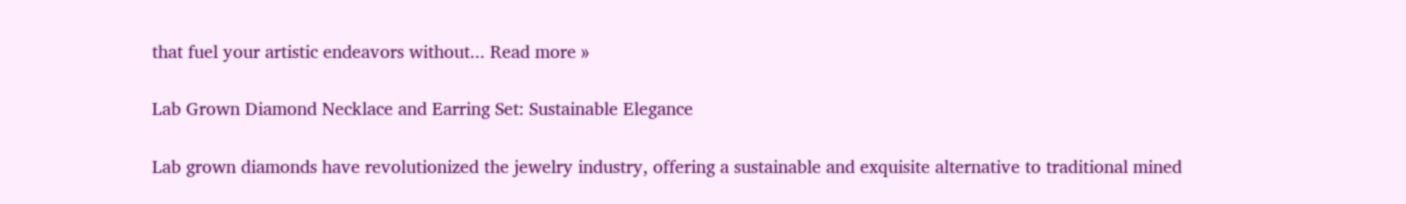that fuel your artistic endeavors without... Read more »

Lab Grown Diamond Necklace and Earring Set: Sustainable Elegance

Lab grown diamonds have revolutionized the jewelry industry, offering a sustainable and exquisite alternative to traditional mined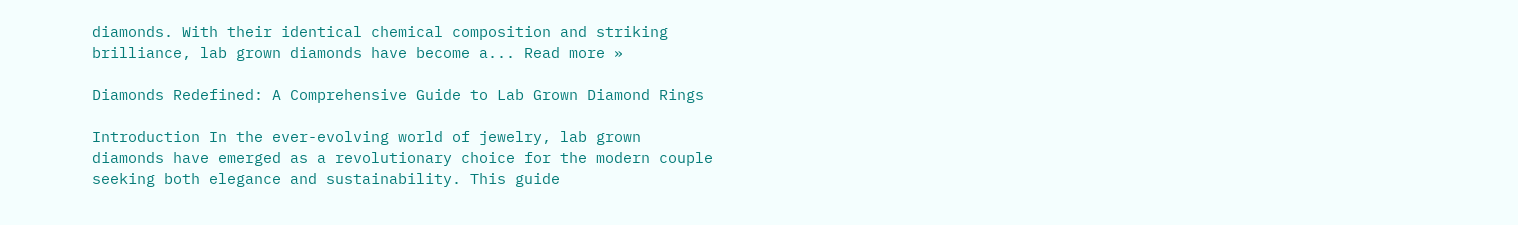diamonds. With their identical chemical composition and striking brilliance, lab grown diamonds have become a... Read more »

Diamonds Redefined: A Comprehensive Guide to Lab Grown Diamond Rings

Introduction In the ever-evolving world of jewelry, lab grown diamonds have emerged as a revolutionary choice for the modern couple seeking both elegance and sustainability. This guide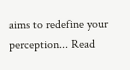aims to redefine your perception... Read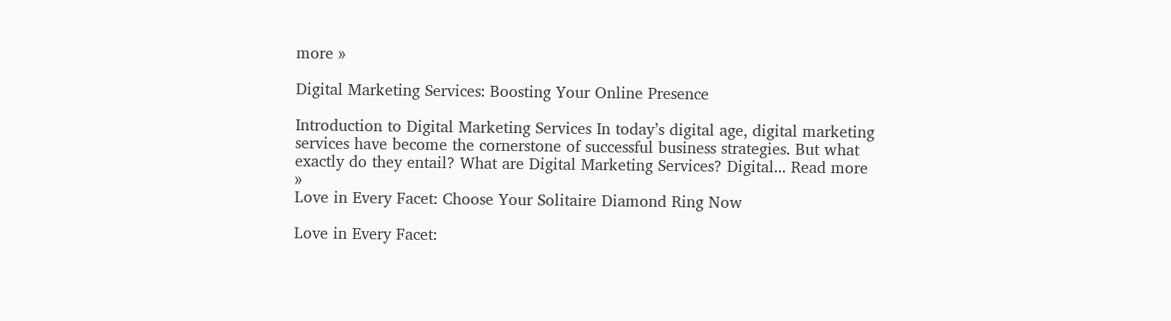more »

Digital Marketing Services: Boosting Your Online Presence

Introduction to Digital Marketing Services In today’s digital age, digital marketing services have become the cornerstone of successful business strategies. But what exactly do they entail? What are Digital Marketing Services? Digital... Read more »
Love in Every Facet: Choose Your Solitaire Diamond Ring Now

Love in Every Facet: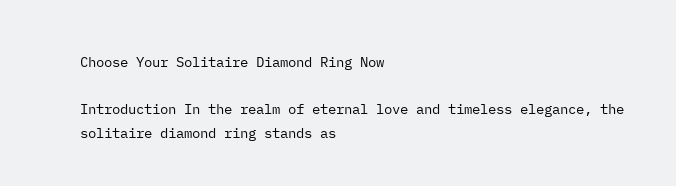Choose Your Solitaire Diamond Ring Now

Introduction In the realm of eternal love and timeless elegance, the solitaire diamond ring stands as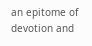an epitome of devotion and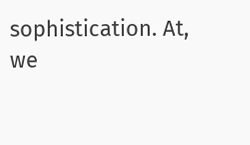sophistication. At, we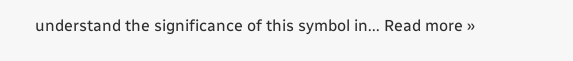understand the significance of this symbol in... Read more »